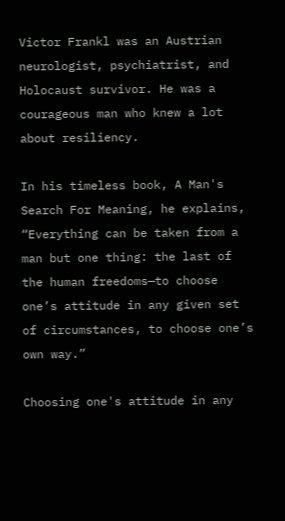Victor Frankl was an Austrian neurologist, psychiatrist, and Holocaust survivor. He was a courageous man who knew a lot about resiliency.

In his timeless book, A Man's Search For Meaning, he explains, “Everything can be taken from a man but one thing: the last of the human freedoms—to choose one’s attitude in any given set of circumstances, to choose one’s own way.”

Choosing one's attitude in any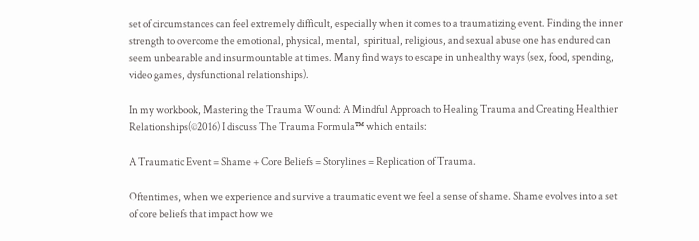set of circumstances can feel extremely difficult, especially when it comes to a traumatizing event. Finding the inner strength to overcome the emotional, physical, mental,  spiritual, religious, and sexual abuse one has endured can seem unbearable and insurmountable at times. Many find ways to escape in unhealthy ways (sex, food, spending, video games, dysfunctional relationships).

In my workbook, Mastering the Trauma Wound: A Mindful Approach to Healing Trauma and Creating Healthier Relationships(©2016) I discuss The Trauma Formula™ which entails:

A Traumatic Event = Shame + Core Beliefs = Storylines = Replication of Trauma.

Oftentimes, when we experience and survive a traumatic event we feel a sense of shame. Shame evolves into a set of core beliefs that impact how we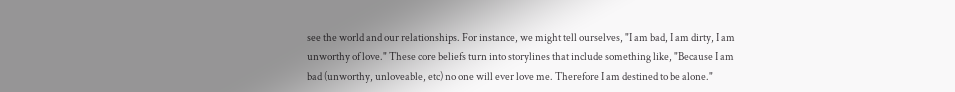see the world and our relationships. For instance, we might tell ourselves, "I am bad, I am dirty, I am unworthy of love." These core beliefs turn into storylines that include something like, "Because I am bad (unworthy, unloveable, etc) no one will ever love me. Therefore I am destined to be alone."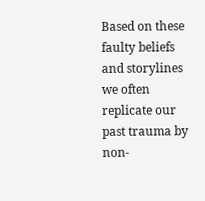Based on these faulty beliefs and storylines we often replicate our past trauma by non-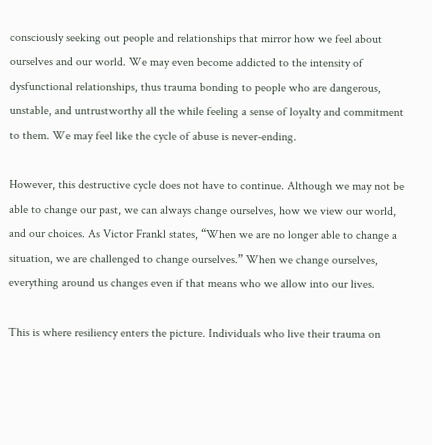consciously seeking out people and relationships that mirror how we feel about ourselves and our world. We may even become addicted to the intensity of dysfunctional relationships, thus trauma bonding to people who are dangerous, unstable, and untrustworthy all the while feeling a sense of loyalty and commitment to them. We may feel like the cycle of abuse is never-ending.

However, this destructive cycle does not have to continue. Although we may not be able to change our past, we can always change ourselves, how we view our world, and our choices. As Victor Frankl states, “When we are no longer able to change a situation, we are challenged to change ourselves.” When we change ourselves, everything around us changes even if that means who we allow into our lives.

This is where resiliency enters the picture. Individuals who live their trauma on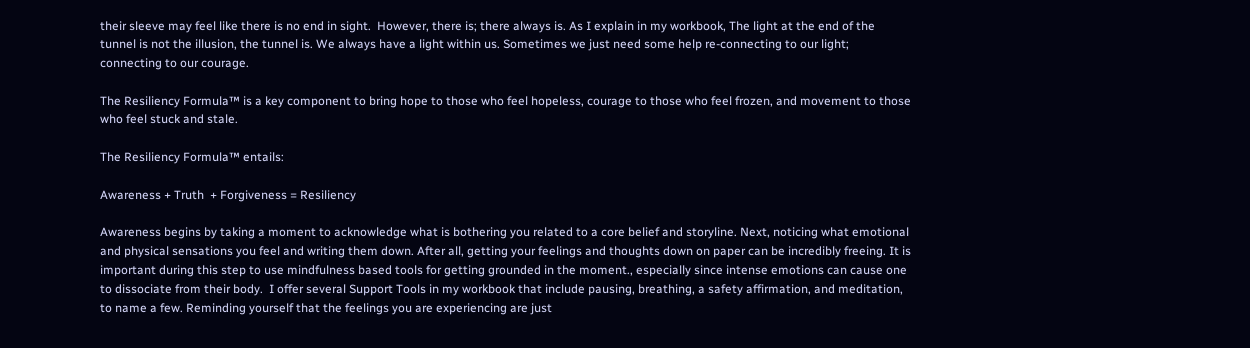their sleeve may feel like there is no end in sight.  However, there is; there always is. As I explain in my workbook, The light at the end of the tunnel is not the illusion, the tunnel is. We always have a light within us. Sometimes we just need some help re-connecting to our light; connecting to our courage.

The Resiliency Formula™ is a key component to bring hope to those who feel hopeless, courage to those who feel frozen, and movement to those who feel stuck and stale.

The Resiliency Formula™ entails:

Awareness + Truth  + Forgiveness = Resiliency

Awareness begins by taking a moment to acknowledge what is bothering you related to a core belief and storyline. Next, noticing what emotional and physical sensations you feel and writing them down. After all, getting your feelings and thoughts down on paper can be incredibly freeing. It is important during this step to use mindfulness based tools for getting grounded in the moment., especially since intense emotions can cause one to dissociate from their body.  I offer several Support Tools in my workbook that include pausing, breathing, a safety affirmation, and meditation, to name a few. Reminding yourself that the feelings you are experiencing are just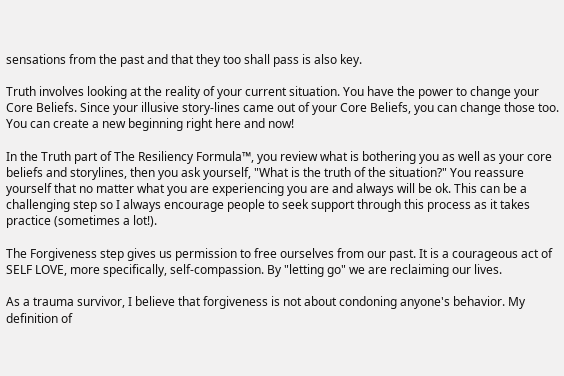sensations from the past and that they too shall pass is also key.

Truth involves looking at the reality of your current situation. You have the power to change your Core Beliefs. Since your illusive story-lines came out of your Core Beliefs, you can change those too. You can create a new beginning right here and now!

In the Truth part of The Resiliency Formula™, you review what is bothering you as well as your core beliefs and storylines, then you ask yourself, "What is the truth of the situation?" You reassure yourself that no matter what you are experiencing you are and always will be ok. This can be a challenging step so I always encourage people to seek support through this process as it takes practice (sometimes a lot!).

The Forgiveness step gives us permission to free ourselves from our past. It is a courageous act of SELF LOVE, more specifically, self-compassion. By "letting go" we are reclaiming our lives.

As a trauma survivor, I believe that forgiveness is not about condoning anyone's behavior. My definition of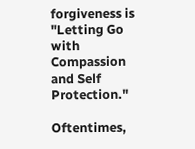forgiveness is "Letting Go with Compassion and Self Protection."

Oftentimes,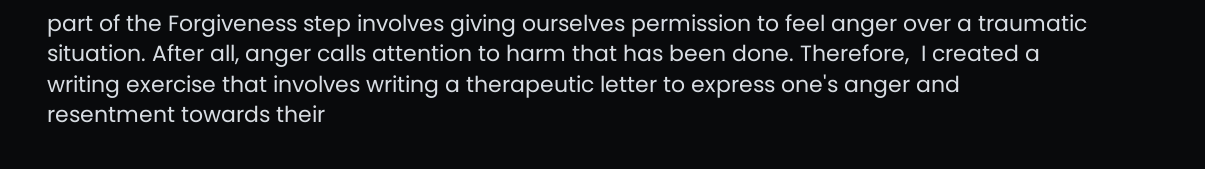part of the Forgiveness step involves giving ourselves permission to feel anger over a traumatic situation. After all, anger calls attention to harm that has been done. Therefore,  I created a writing exercise that involves writing a therapeutic letter to express one's anger and resentment towards their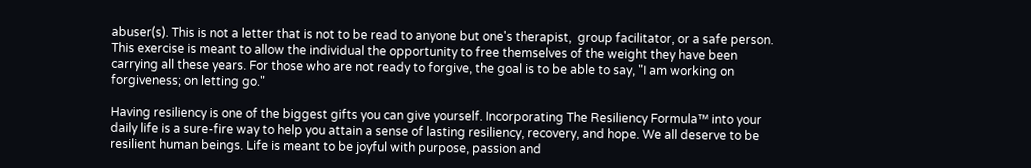abuser(s). This is not a letter that is not to be read to anyone but one's therapist,  group facilitator, or a safe person. This exercise is meant to allow the individual the opportunity to free themselves of the weight they have been carrying all these years. For those who are not ready to forgive, the goal is to be able to say, "I am working on forgiveness; on letting go."

Having resiliency is one of the biggest gifts you can give yourself. Incorporating The Resiliency Formula™ into your daily life is a sure-fire way to help you attain a sense of lasting resiliency, recovery, and hope. We all deserve to be resilient human beings. Life is meant to be joyful with purpose, passion and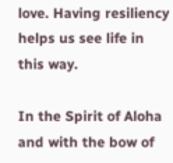love. Having resiliency helps us see life in this way.

In the Spirit of Aloha and with the bow of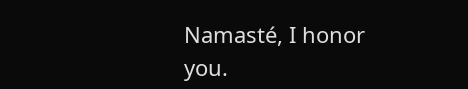Namasté, I honor you.